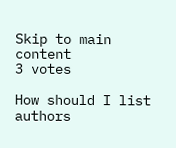Skip to main content
3 votes

How should I list authors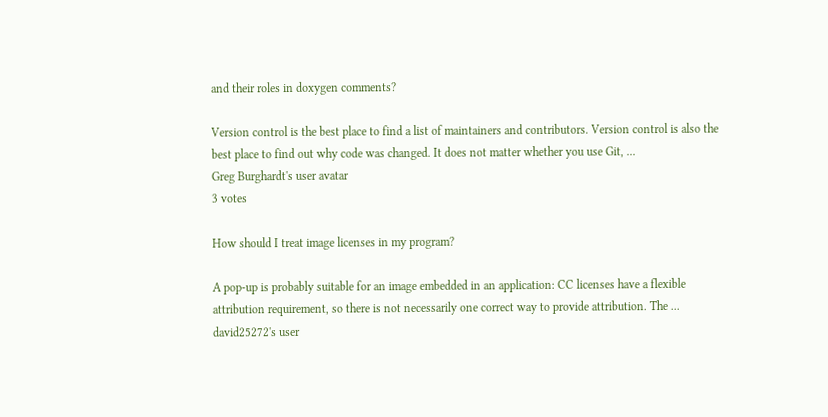and their roles in doxygen comments?

Version control is the best place to find a list of maintainers and contributors. Version control is also the best place to find out why code was changed. It does not matter whether you use Git, ...
Greg Burghardt's user avatar
3 votes

How should I treat image licenses in my program?

A pop-up is probably suitable for an image embedded in an application: CC licenses have a flexible attribution requirement, so there is not necessarily one correct way to provide attribution. The ...
david25272's user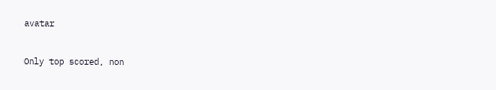avatar

Only top scored, non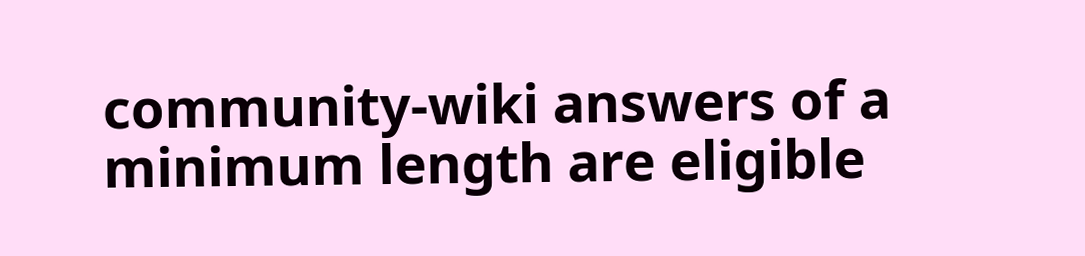community-wiki answers of a minimum length are eligible